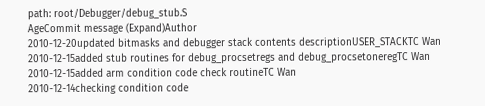path: root/Debugger/debug_stub.S
AgeCommit message (Expand)Author
2010-12-20updated bitmasks and debugger stack contents descriptionUSER_STACKTC Wan
2010-12-15added stub routines for debug_procsetregs and debug_procsetoneregTC Wan
2010-12-15added arm condition code check routineTC Wan
2010-12-14checking condition code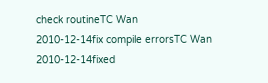check routineTC Wan
2010-12-14fix compile errorsTC Wan
2010-12-14fixed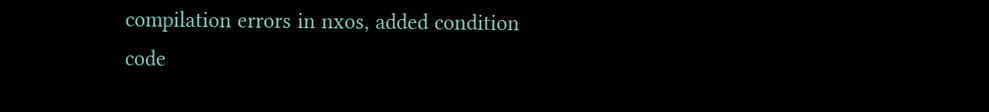compilation errors in nxos, added condition code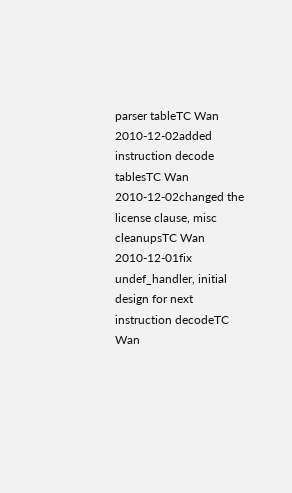parser tableTC Wan
2010-12-02added instruction decode tablesTC Wan
2010-12-02changed the license clause, misc cleanupsTC Wan
2010-12-01fix undef_handler, initial design for next instruction decodeTC Wan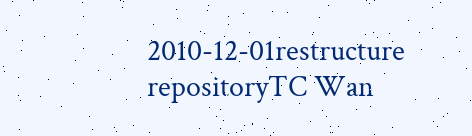2010-12-01restructure repositoryTC Wan